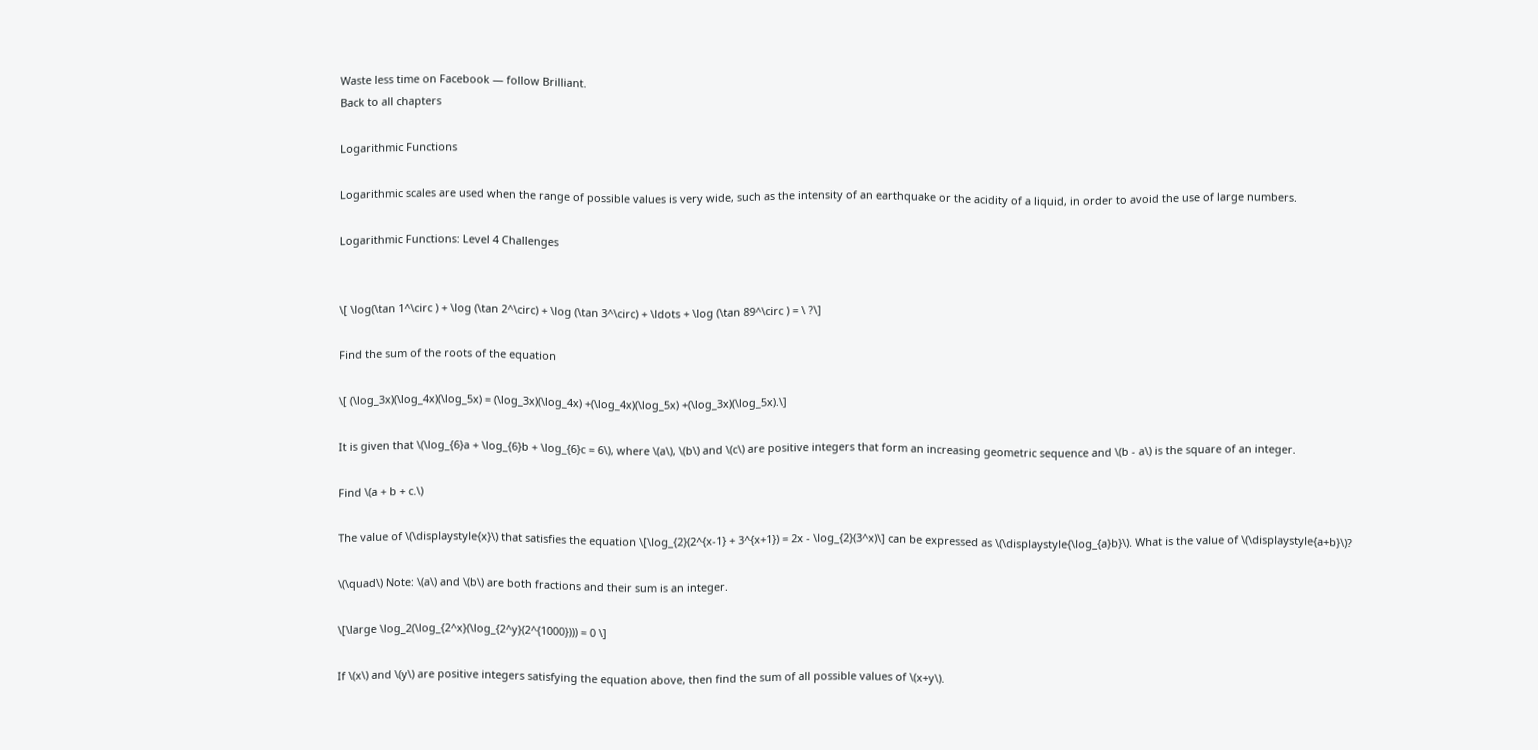Waste less time on Facebook — follow Brilliant.
Back to all chapters

Logarithmic Functions

Logarithmic scales are used when the range of possible values is very wide, such as the intensity of an earthquake or the acidity of a liquid, in order to avoid the use of large numbers.

Logarithmic Functions: Level 4 Challenges


\[ \log(\tan 1^\circ ) + \log (\tan 2^\circ) + \log (\tan 3^\circ) + \ldots + \log (\tan 89^\circ ) = \ ?\]

Find the sum of the roots of the equation

\[ (\log_3x)(\log_4x)(\log_5x) = (\log_3x)(\log_4x) +(\log_4x)(\log_5x) +(\log_3x)(\log_5x).\]

It is given that \(\log_{6}a + \log_{6}b + \log_{6}c = 6\), where \(a\), \(b\) and \(c\) are positive integers that form an increasing geometric sequence and \(b - a\) is the square of an integer.

Find \(a + b + c.\)

The value of \(\displaystyle{x}\) that satisfies the equation \[\log_{2}(2^{x-1} + 3^{x+1}) = 2x - \log_{2}(3^x)\] can be expressed as \(\displaystyle{\log_{a}b}\). What is the value of \(\displaystyle{a+b}\)?

\(\quad\) Note: \(a\) and \(b\) are both fractions and their sum is an integer.

\[\large \log_2(\log_{2^x}(\log_{2^y}(2^{1000}))) = 0 \]

If \(x\) and \(y\) are positive integers satisfying the equation above, then find the sum of all possible values of \(x+y\).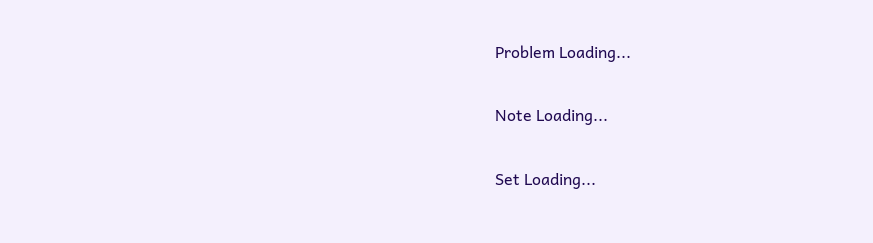Problem Loading...

Note Loading...

Set Loading...